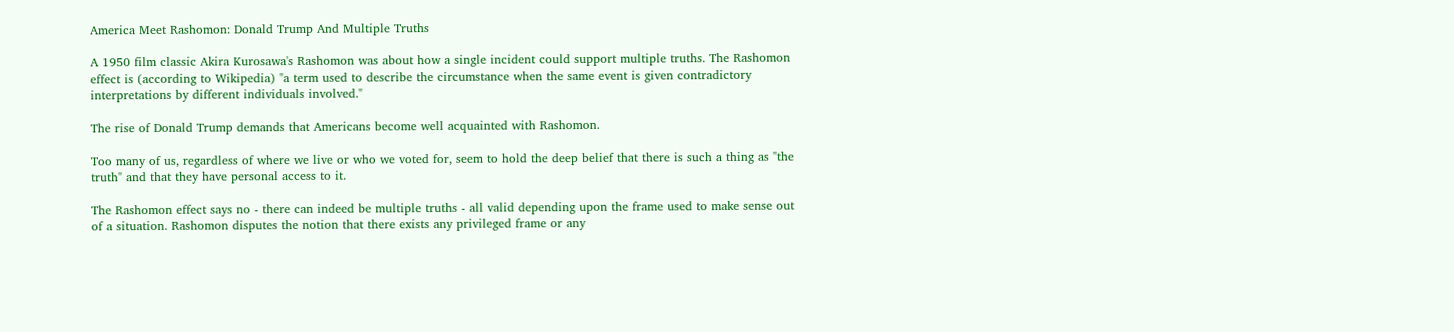America Meet Rashomon: Donald Trump And Multiple Truths

A 1950 film classic Akira Kurosawa's Rashomon was about how a single incident could support multiple truths. The Rashomon effect is (according to Wikipedia) "a term used to describe the circumstance when the same event is given contradictory interpretations by different individuals involved."

The rise of Donald Trump demands that Americans become well acquainted with Rashomon.

Too many of us, regardless of where we live or who we voted for, seem to hold the deep belief that there is such a thing as "the truth" and that they have personal access to it.

The Rashomon effect says no - there can indeed be multiple truths - all valid depending upon the frame used to make sense out of a situation. Rashomon disputes the notion that there exists any privileged frame or any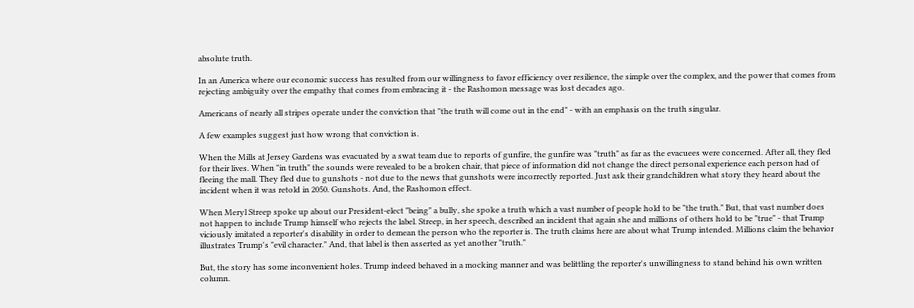absolute truth.

In an America where our economic success has resulted from our willingness to favor efficiency over resilience, the simple over the complex, and the power that comes from rejecting ambiguity over the empathy that comes from embracing it - the Rashomon message was lost decades ago.

Americans of nearly all stripes operate under the conviction that "the truth will come out in the end" - with an emphasis on the truth singular.

A few examples suggest just how wrong that conviction is.

When the Mills at Jersey Gardens was evacuated by a swat team due to reports of gunfire, the gunfire was "truth" as far as the evacuees were concerned. After all, they fled for their lives. When "in truth" the sounds were revealed to be a broken chair, that piece of information did not change the direct personal experience each person had of fleeing the mall. They fled due to gunshots - not due to the news that gunshots were incorrectly reported. Just ask their grandchildren what story they heard about the incident when it was retold in 2050. Gunshots. And, the Rashomon effect.

When Meryl Streep spoke up about our President-elect "being" a bully, she spoke a truth which a vast number of people hold to be "the truth." But, that vast number does not happen to include Trump himself who rejects the label. Streep, in her speech, described an incident that again she and millions of others hold to be "true" - that Trump viciously imitated a reporter's disability in order to demean the person who the reporter is. The truth claims here are about what Trump intended. Millions claim the behavior illustrates Trump's "evil character." And, that label is then asserted as yet another "truth."

But, the story has some inconvenient holes. Trump indeed behaved in a mocking manner and was belittling the reporter's unwillingness to stand behind his own written column.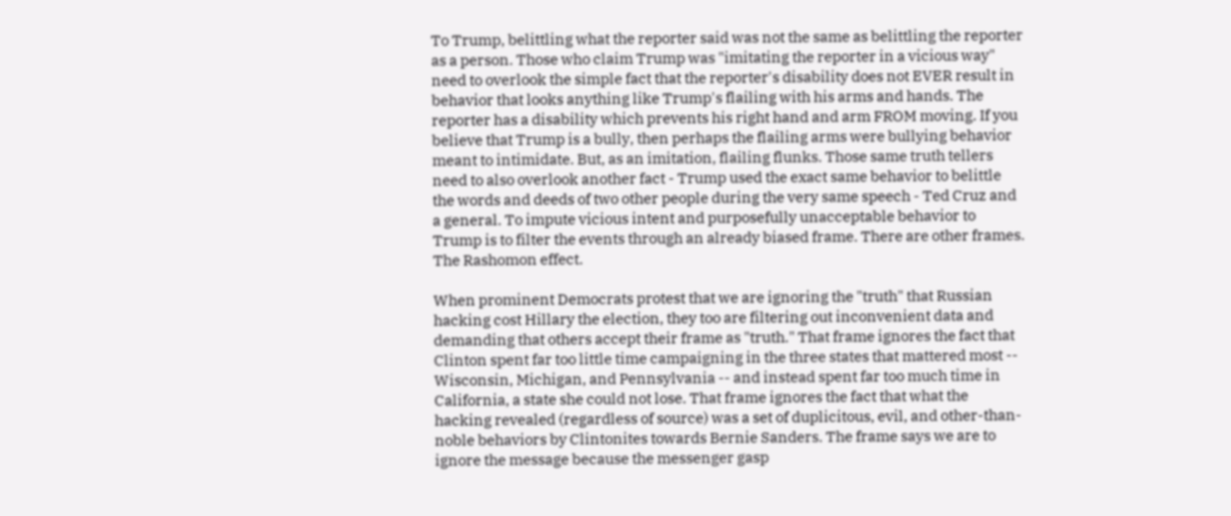To Trump, belittling what the reporter said was not the same as belittling the reporter as a person. Those who claim Trump was "imitating the reporter in a vicious way" need to overlook the simple fact that the reporter's disability does not EVER result in behavior that looks anything like Trump's flailing with his arms and hands. The reporter has a disability which prevents his right hand and arm FROM moving. If you believe that Trump is a bully, then perhaps the flailing arms were bullying behavior meant to intimidate. But, as an imitation, flailing flunks. Those same truth tellers need to also overlook another fact - Trump used the exact same behavior to belittle the words and deeds of two other people during the very same speech - Ted Cruz and a general. To impute vicious intent and purposefully unacceptable behavior to Trump is to filter the events through an already biased frame. There are other frames. The Rashomon effect.

When prominent Democrats protest that we are ignoring the "truth" that Russian hacking cost Hillary the election, they too are filtering out inconvenient data and demanding that others accept their frame as "truth." That frame ignores the fact that Clinton spent far too little time campaigning in the three states that mattered most -- Wisconsin, Michigan, and Pennsylvania -- and instead spent far too much time in California, a state she could not lose. That frame ignores the fact that what the hacking revealed (regardless of source) was a set of duplicitous, evil, and other-than-noble behaviors by Clintonites towards Bernie Sanders. The frame says we are to ignore the message because the messenger gasp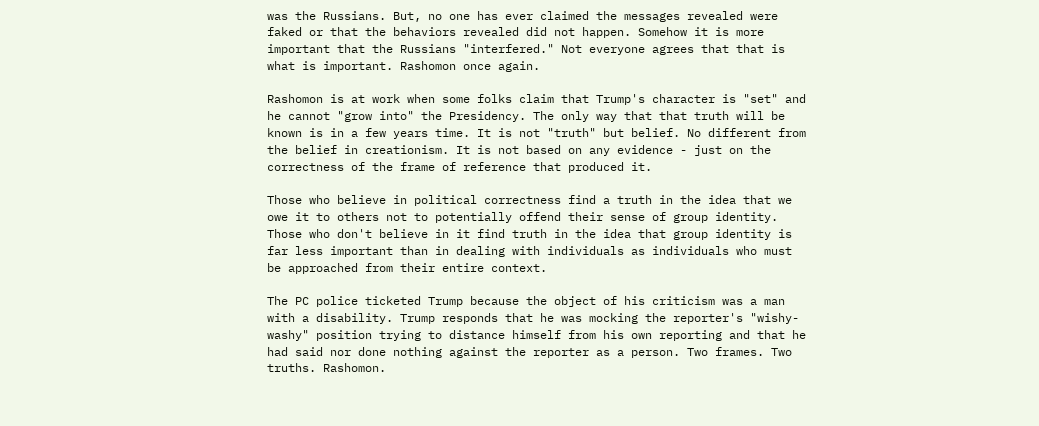was the Russians. But, no one has ever claimed the messages revealed were faked or that the behaviors revealed did not happen. Somehow it is more important that the Russians "interfered." Not everyone agrees that that is what is important. Rashomon once again.

Rashomon is at work when some folks claim that Trump's character is "set" and he cannot "grow into" the Presidency. The only way that that truth will be known is in a few years time. It is not "truth" but belief. No different from the belief in creationism. It is not based on any evidence - just on the correctness of the frame of reference that produced it.

Those who believe in political correctness find a truth in the idea that we owe it to others not to potentially offend their sense of group identity. Those who don't believe in it find truth in the idea that group identity is far less important than in dealing with individuals as individuals who must be approached from their entire context.

The PC police ticketed Trump because the object of his criticism was a man with a disability. Trump responds that he was mocking the reporter's "wishy-washy" position trying to distance himself from his own reporting and that he had said nor done nothing against the reporter as a person. Two frames. Two truths. Rashomon.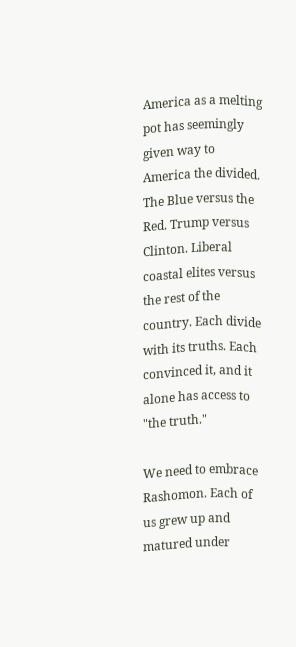America as a melting pot has seemingly given way to America the divided. The Blue versus the Red. Trump versus Clinton. Liberal coastal elites versus the rest of the country. Each divide with its truths. Each convinced it, and it alone has access to "the truth."

We need to embrace Rashomon. Each of us grew up and matured under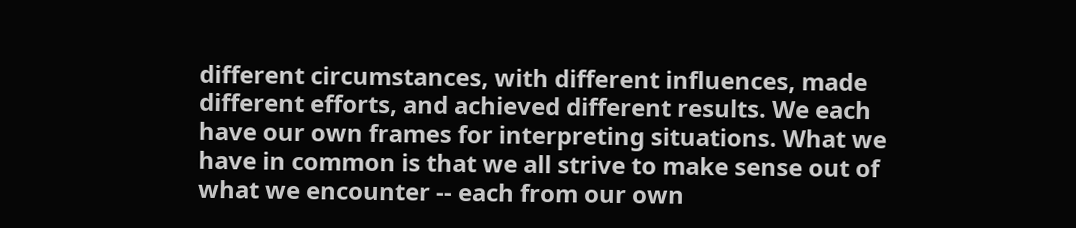different circumstances, with different influences, made different efforts, and achieved different results. We each have our own frames for interpreting situations. What we have in common is that we all strive to make sense out of what we encounter -- each from our own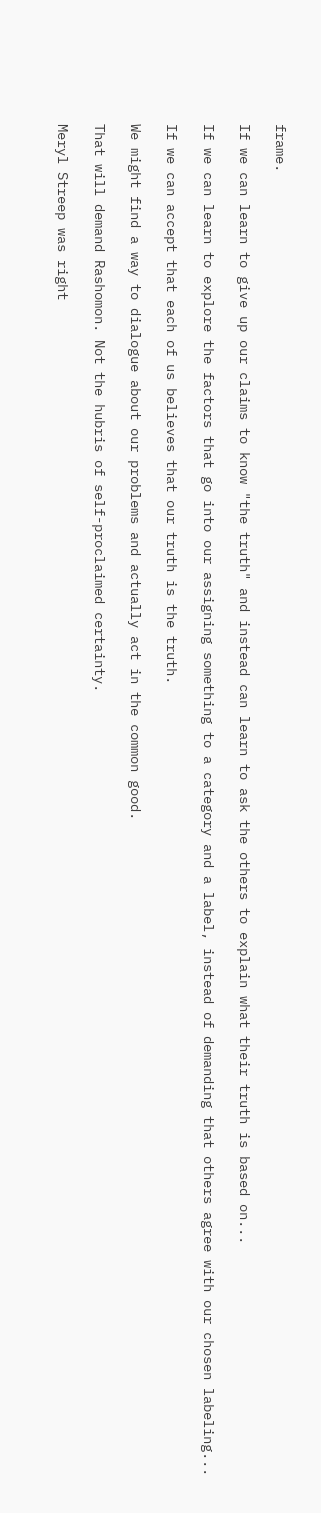frame.

If we can learn to give up our claims to know "the truth" and instead can learn to ask the others to explain what their truth is based on...

If we can learn to explore the factors that go into our assigning something to a category and a label, instead of demanding that others agree with our chosen labeling...

If we can accept that each of us believes that our truth is the truth.

We might find a way to dialogue about our problems and actually act in the common good.

That will demand Rashomon. Not the hubris of self-proclaimed certainty.

Meryl Streep was right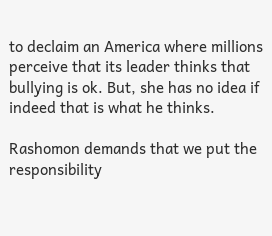to declaim an America where millions perceive that its leader thinks that bullying is ok. But, she has no idea if indeed that is what he thinks.

Rashomon demands that we put the responsibility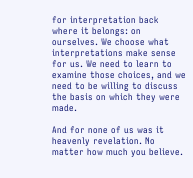for interpretation back where it belongs: on ourselves. We choose what interpretations make sense for us. We need to learn to examine those choices, and we need to be willing to discuss the basis on which they were made.

And for none of us was it heavenly revelation. No matter how much you believe.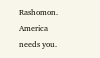Rashomon. America needs you.